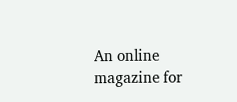An online magazine for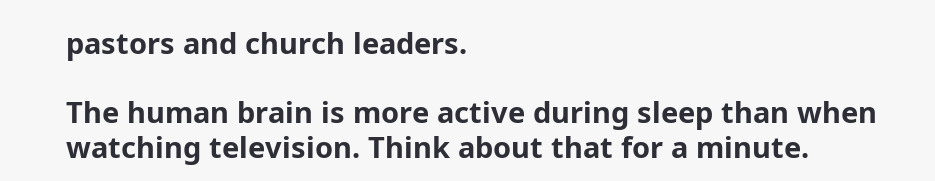pastors and church leaders.

The human brain is more active during sleep than when watching television. Think about that for a minute.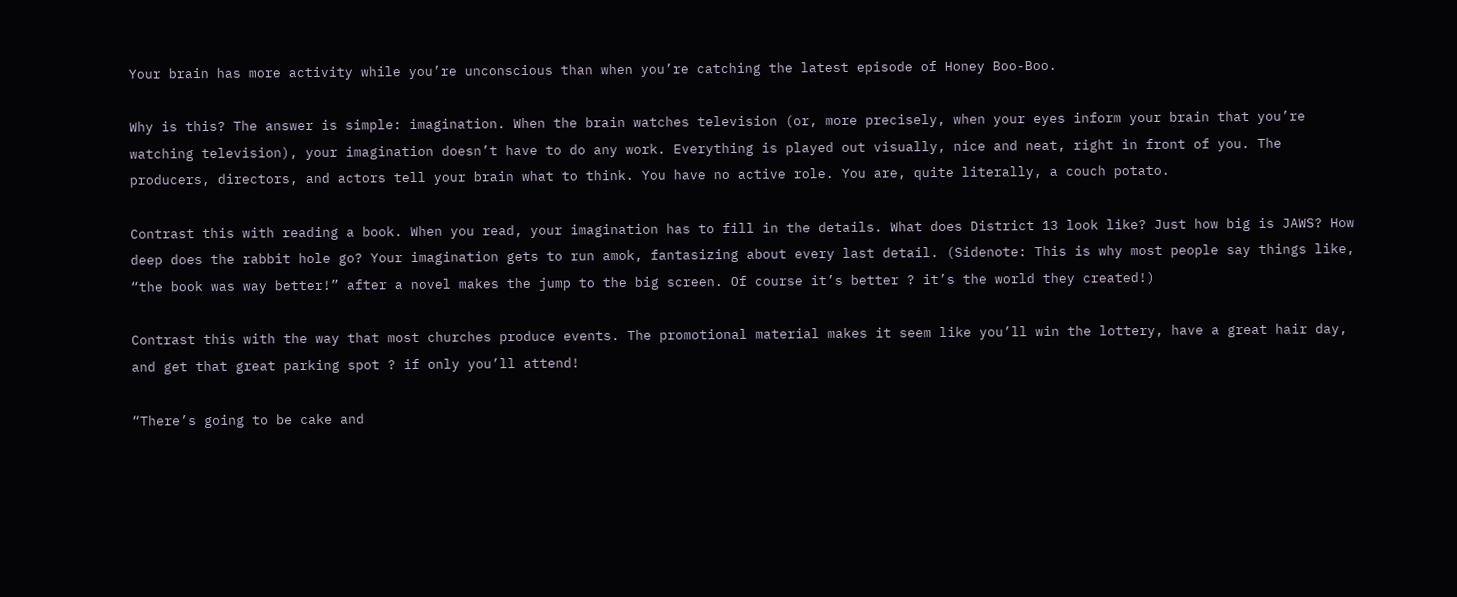Your brain has more activity while you’re unconscious than when you’re catching the latest episode of Honey Boo-Boo.

Why is this? The answer is simple: imagination. When the brain watches television (or, more precisely, when your eyes inform your brain that you’re watching television), your imagination doesn’t have to do any work. Everything is played out visually, nice and neat, right in front of you. The producers, directors, and actors tell your brain what to think. You have no active role. You are, quite literally, a couch potato.

Contrast this with reading a book. When you read, your imagination has to fill in the details. What does District 13 look like? Just how big is JAWS? How deep does the rabbit hole go? Your imagination gets to run amok, fantasizing about every last detail. (Sidenote: This is why most people say things like, “the book was way better!” after a novel makes the jump to the big screen. Of course it’s better ? it’s the world they created!)

Contrast this with the way that most churches produce events. The promotional material makes it seem like you’ll win the lottery, have a great hair day, and get that great parking spot ? if only you’ll attend!

“There’s going to be cake and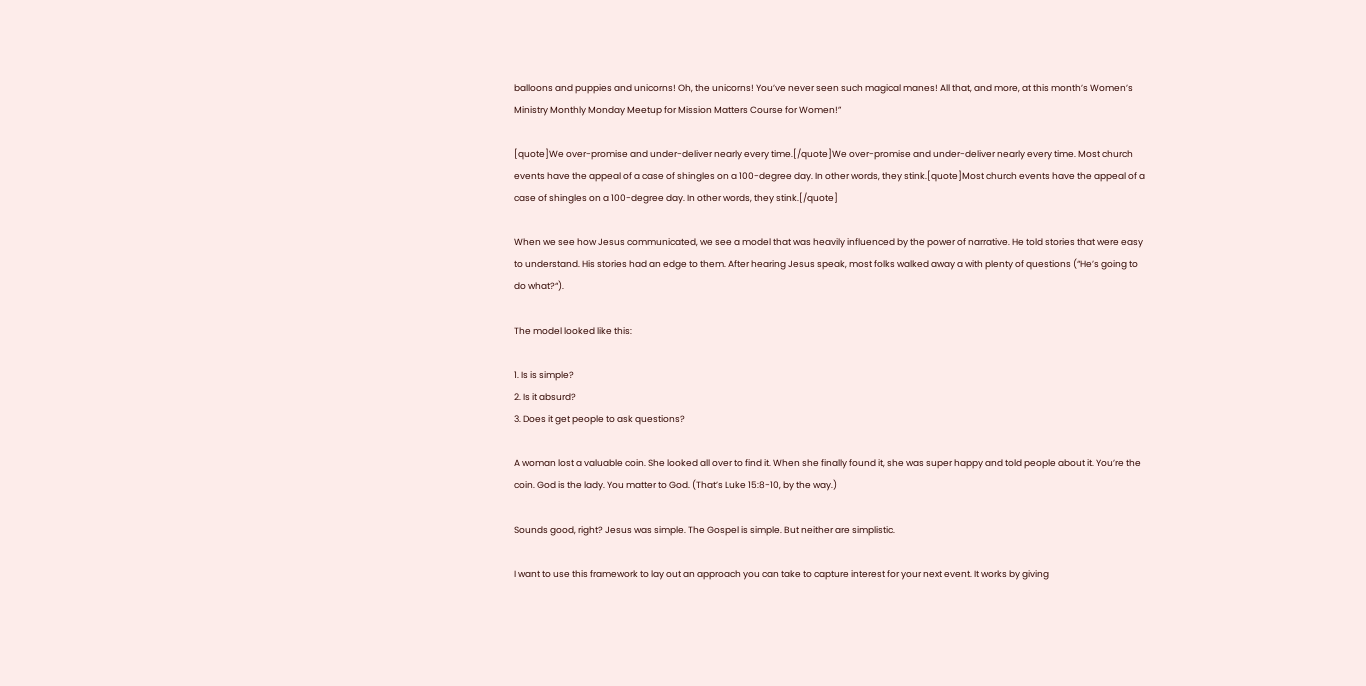balloons and puppies and unicorns! Oh, the unicorns! You’ve never seen such magical manes! All that, and more, at this month’s Women’s Ministry Monthly Monday Meetup for Mission Matters Course for Women!”

[quote]We over-promise and under-deliver nearly every time.[/quote]We over-promise and under-deliver nearly every time. Most church events have the appeal of a case of shingles on a 100-degree day. In other words, they stink.[quote]Most church events have the appeal of a case of shingles on a 100-degree day. In other words, they stink.[/quote]

When we see how Jesus communicated, we see a model that was heavily influenced by the power of narrative. He told stories that were easy to understand. His stories had an edge to them. After hearing Jesus speak, most folks walked away a with plenty of questions (“He’s going to do what?“).

The model looked like this:

1. Is is simple?
2. Is it absurd?
3. Does it get people to ask questions?

A woman lost a valuable coin. She looked all over to find it. When she finally found it, she was super happy and told people about it. You’re the coin. God is the lady. You matter to God. (That’s Luke 15:8-10, by the way.)

Sounds good, right? Jesus was simple. The Gospel is simple. But neither are simplistic.

I want to use this framework to lay out an approach you can take to capture interest for your next event. It works by giving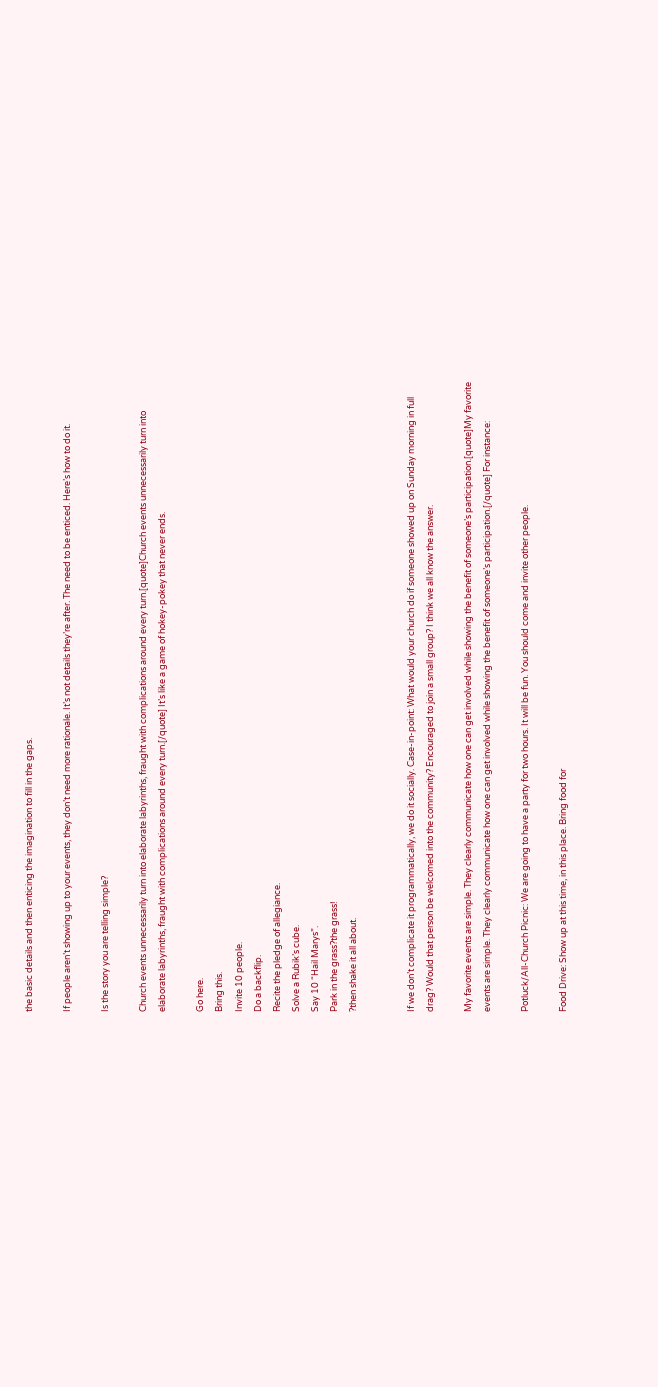the basic details and then enticing the imagination to fill in the gaps.

If people aren’t showing up to your events, they don’t need more rationale. It’s not details they’re after. The need to be enticed. Here’s how to do it.

Is the story you are telling simple?

Church events unnecessarily turn into elaborate labyrinths, fraught with complications around every turn.[quote]Church events unnecessarily turn into elaborate labyrinths, fraught with complications around every turn.[/quote] It’s like a game of hokey-pokey that never ends.

Go here.
Bring this.
Invite 10 people.
Do a backflip.
Recite the pledge of allegiance.
Solve a Rubik’s cube.
Say 10 “Hail Marys”.
Park in the grass?the grass!
?then shake it all about.


If we don’t complicate it programmatically, we do it socially. Case-in-point: What would your church do if someone showed up on Sunday morning in full drag? Would that person be welcomed into the community? Encouraged to join a small group? I think we all know the answer.

My favorite events are simple. They clearly communicate how one can get involved while showing the benefit of someone’s participation.[quote]My favorite events are simple. They clearly communicate how one can get involved while showing the benefit of someone’s participation.[/quote] For instance:

Potluck/All-Church Picnic: We are going to have a party for two hours. It will be fun. You should come and invite other people.

Food Drive: Show up at this time, in this place. Bring food for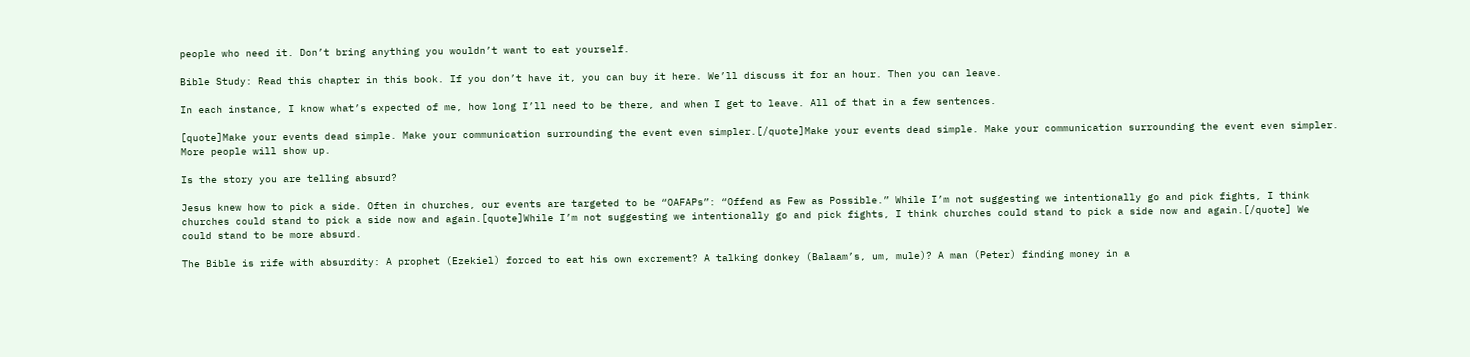people who need it. Don’t bring anything you wouldn’t want to eat yourself.

Bible Study: Read this chapter in this book. If you don’t have it, you can buy it here. We’ll discuss it for an hour. Then you can leave.

In each instance, I know what’s expected of me, how long I’ll need to be there, and when I get to leave. All of that in a few sentences.

[quote]Make your events dead simple. Make your communication surrounding the event even simpler.[/quote]Make your events dead simple. Make your communication surrounding the event even simpler. More people will show up.

Is the story you are telling absurd?

Jesus knew how to pick a side. Often in churches, our events are targeted to be “OAFAPs”: “Offend as Few as Possible.” While I’m not suggesting we intentionally go and pick fights, I think churches could stand to pick a side now and again.[quote]While I’m not suggesting we intentionally go and pick fights, I think churches could stand to pick a side now and again.[/quote] We could stand to be more absurd.

The Bible is rife with absurdity: A prophet (Ezekiel) forced to eat his own excrement? A talking donkey (Balaam’s, um, mule)? A man (Peter) finding money in a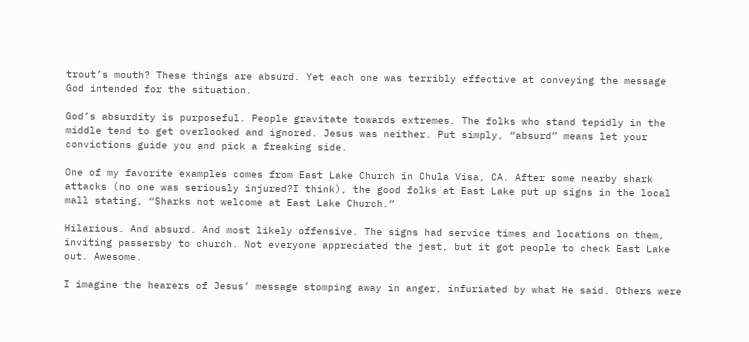trout’s mouth? These things are absurd. Yet each one was terribly effective at conveying the message God intended for the situation.

God’s absurdity is purposeful. People gravitate towards extremes. The folks who stand tepidly in the middle tend to get overlooked and ignored. Jesus was neither. Put simply, “absurd” means let your convictions guide you and pick a freaking side.

One of my favorite examples comes from East Lake Church in Chula Visa, CA. After some nearby shark attacks (no one was seriously injured?I think), the good folks at East Lake put up signs in the local mall stating, “Sharks not welcome at East Lake Church.”

Hilarious. And absurd. And most likely offensive. The signs had service times and locations on them, inviting passersby to church. Not everyone appreciated the jest, but it got people to check East Lake out. Awesome.

I imagine the hearers of Jesus’ message stomping away in anger, infuriated by what He said. Others were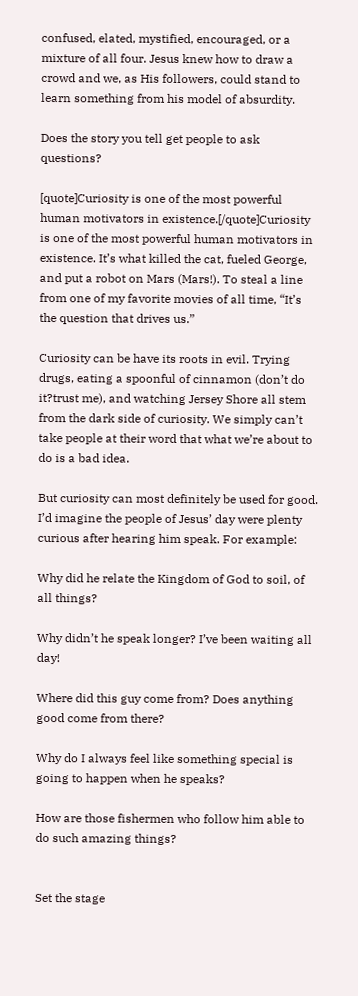confused, elated, mystified, encouraged, or a mixture of all four. Jesus knew how to draw a crowd and we, as His followers, could stand to learn something from his model of absurdity.

Does the story you tell get people to ask questions?

[quote]Curiosity is one of the most powerful human motivators in existence.[/quote]Curiosity is one of the most powerful human motivators in existence. It’s what killed the cat, fueled George, and put a robot on Mars (Mars!). To steal a line from one of my favorite movies of all time, “It’s the question that drives us.”

Curiosity can be have its roots in evil. Trying drugs, eating a spoonful of cinnamon (don’t do it?trust me), and watching Jersey Shore all stem from the dark side of curiosity. We simply can’t take people at their word that what we’re about to do is a bad idea.

But curiosity can most definitely be used for good. I’d imagine the people of Jesus’ day were plenty curious after hearing him speak. For example:

Why did he relate the Kingdom of God to soil, of all things?

Why didn’t he speak longer? I’ve been waiting all day!

Where did this guy come from? Does anything good come from there?

Why do I always feel like something special is going to happen when he speaks?

How are those fishermen who follow him able to do such amazing things?


Set the stage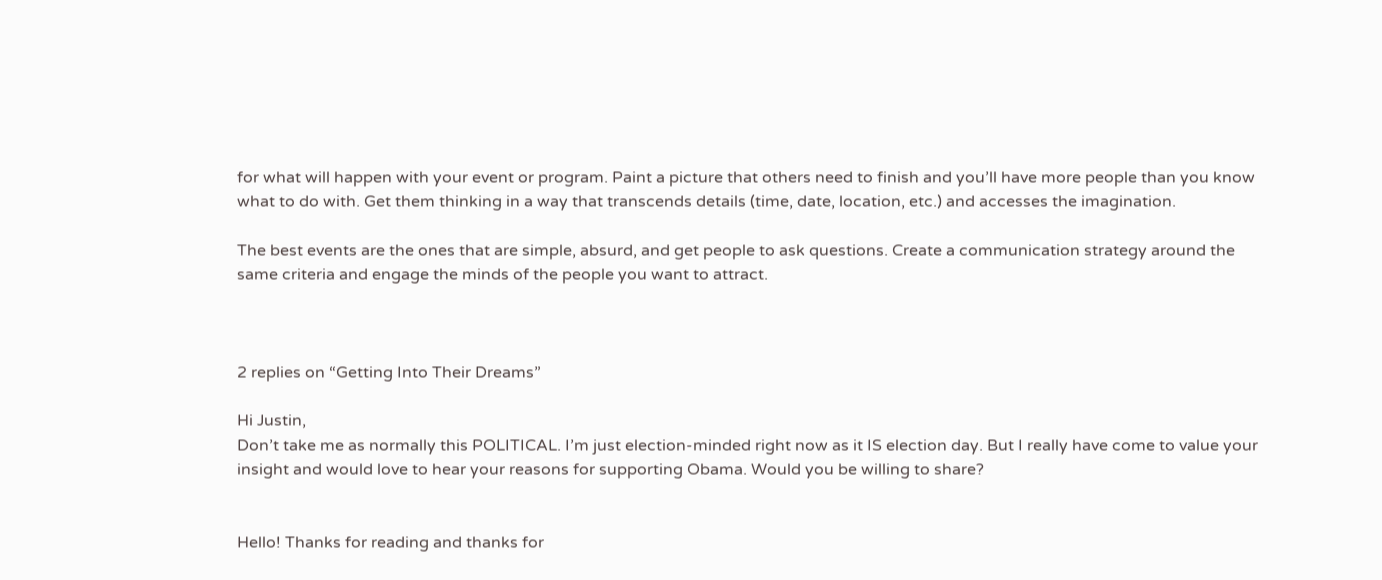for what will happen with your event or program. Paint a picture that others need to finish and you’ll have more people than you know what to do with. Get them thinking in a way that transcends details (time, date, location, etc.) and accesses the imagination.

The best events are the ones that are simple, absurd, and get people to ask questions. Create a communication strategy around the same criteria and engage the minds of the people you want to attract.



2 replies on “Getting Into Their Dreams”

Hi Justin,
Don’t take me as normally this POLITICAL. I’m just election-minded right now as it IS election day. But I really have come to value your insight and would love to hear your reasons for supporting Obama. Would you be willing to share?


Hello! Thanks for reading and thanks for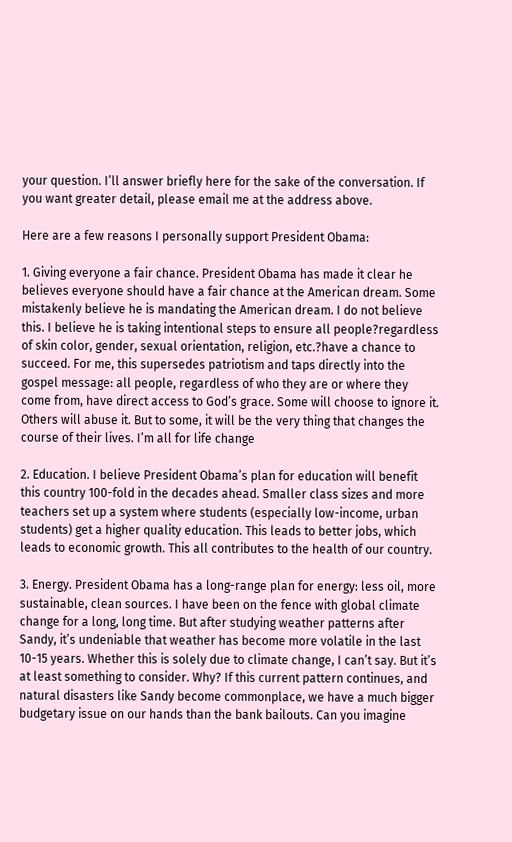your question. I’ll answer briefly here for the sake of the conversation. If you want greater detail, please email me at the address above.

Here are a few reasons I personally support President Obama:

1. Giving everyone a fair chance. President Obama has made it clear he believes everyone should have a fair chance at the American dream. Some mistakenly believe he is mandating the American dream. I do not believe this. I believe he is taking intentional steps to ensure all people?regardless of skin color, gender, sexual orientation, religion, etc.?have a chance to succeed. For me, this supersedes patriotism and taps directly into the gospel message: all people, regardless of who they are or where they come from, have direct access to God’s grace. Some will choose to ignore it. Others will abuse it. But to some, it will be the very thing that changes the course of their lives. I’m all for life change

2. Education. I believe President Obama’s plan for education will benefit this country 100-fold in the decades ahead. Smaller class sizes and more teachers set up a system where students (especially low-income, urban students) get a higher quality education. This leads to better jobs, which leads to economic growth. This all contributes to the health of our country.

3. Energy. President Obama has a long-range plan for energy: less oil, more sustainable, clean sources. I have been on the fence with global climate change for a long, long time. But after studying weather patterns after Sandy, it’s undeniable that weather has become more volatile in the last 10-15 years. Whether this is solely due to climate change, I can’t say. But it’s at least something to consider. Why? If this current pattern continues, and natural disasters like Sandy become commonplace, we have a much bigger budgetary issue on our hands than the bank bailouts. Can you imagine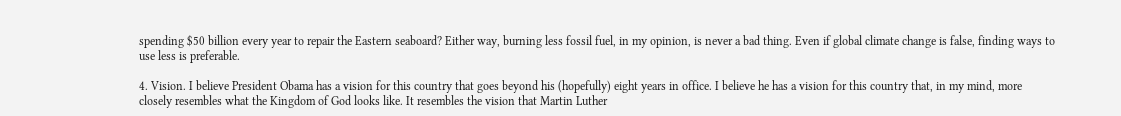spending $50 billion every year to repair the Eastern seaboard? Either way, burning less fossil fuel, in my opinion, is never a bad thing. Even if global climate change is false, finding ways to use less is preferable.

4. Vision. I believe President Obama has a vision for this country that goes beyond his (hopefully) eight years in office. I believe he has a vision for this country that, in my mind, more closely resembles what the Kingdom of God looks like. It resembles the vision that Martin Luther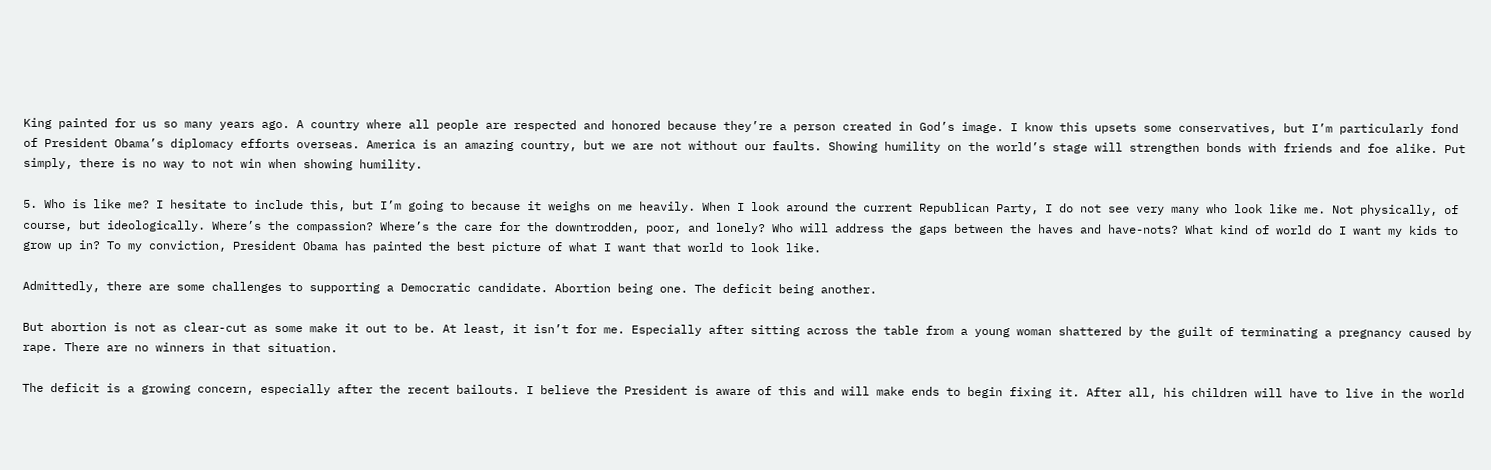King painted for us so many years ago. A country where all people are respected and honored because they’re a person created in God’s image. I know this upsets some conservatives, but I’m particularly fond of President Obama’s diplomacy efforts overseas. America is an amazing country, but we are not without our faults. Showing humility on the world’s stage will strengthen bonds with friends and foe alike. Put simply, there is no way to not win when showing humility.

5. Who is like me? I hesitate to include this, but I’m going to because it weighs on me heavily. When I look around the current Republican Party, I do not see very many who look like me. Not physically, of course, but ideologically. Where’s the compassion? Where’s the care for the downtrodden, poor, and lonely? Who will address the gaps between the haves and have-nots? What kind of world do I want my kids to grow up in? To my conviction, President Obama has painted the best picture of what I want that world to look like.

Admittedly, there are some challenges to supporting a Democratic candidate. Abortion being one. The deficit being another.

But abortion is not as clear-cut as some make it out to be. At least, it isn’t for me. Especially after sitting across the table from a young woman shattered by the guilt of terminating a pregnancy caused by rape. There are no winners in that situation.

The deficit is a growing concern, especially after the recent bailouts. I believe the President is aware of this and will make ends to begin fixing it. After all, his children will have to live in the world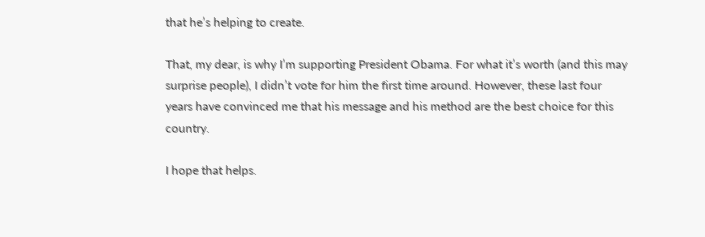that he’s helping to create.

That, my dear, is why I’m supporting President Obama. For what it’s worth (and this may surprise people), I didn’t vote for him the first time around. However, these last four years have convinced me that his message and his method are the best choice for this country.

I hope that helps.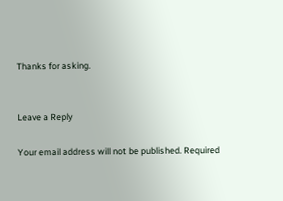Thanks for asking.


Leave a Reply

Your email address will not be published. Required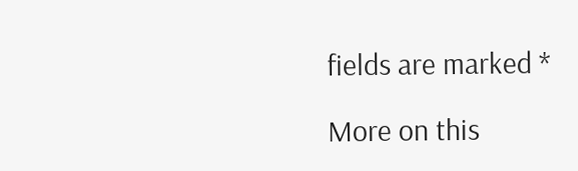fields are marked *

More on this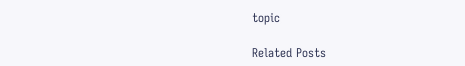topic

Related Posts